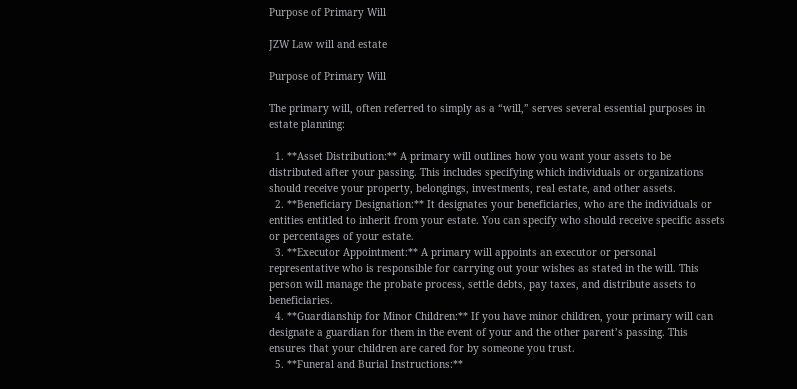Purpose of Primary Will

JZW Law will and estate

Purpose of Primary Will

The primary will, often referred to simply as a “will,” serves several essential purposes in estate planning:

  1. **Asset Distribution:** A primary will outlines how you want your assets to be distributed after your passing. This includes specifying which individuals or organizations should receive your property, belongings, investments, real estate, and other assets.
  2. **Beneficiary Designation:** It designates your beneficiaries, who are the individuals or entities entitled to inherit from your estate. You can specify who should receive specific assets or percentages of your estate.
  3. **Executor Appointment:** A primary will appoints an executor or personal representative who is responsible for carrying out your wishes as stated in the will. This person will manage the probate process, settle debts, pay taxes, and distribute assets to beneficiaries.
  4. **Guardianship for Minor Children:** If you have minor children, your primary will can designate a guardian for them in the event of your and the other parent’s passing. This ensures that your children are cared for by someone you trust.
  5. **Funeral and Burial Instructions:**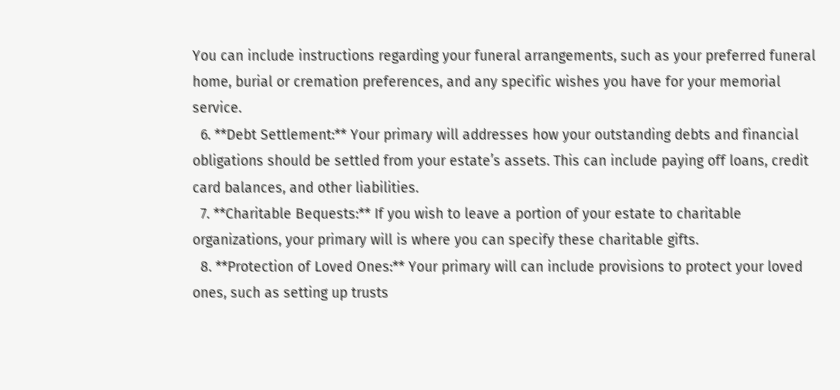You can include instructions regarding your funeral arrangements, such as your preferred funeral home, burial or cremation preferences, and any specific wishes you have for your memorial service.
  6. **Debt Settlement:** Your primary will addresses how your outstanding debts and financial obligations should be settled from your estate’s assets. This can include paying off loans, credit card balances, and other liabilities.
  7. **Charitable Bequests:** If you wish to leave a portion of your estate to charitable organizations, your primary will is where you can specify these charitable gifts.
  8. **Protection of Loved Ones:** Your primary will can include provisions to protect your loved ones, such as setting up trusts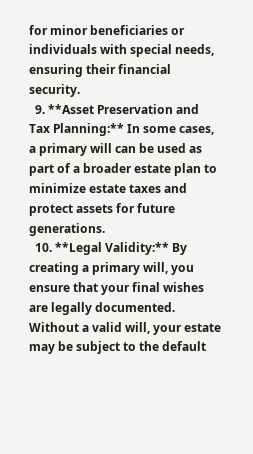for minor beneficiaries or individuals with special needs, ensuring their financial security.
  9. **Asset Preservation and Tax Planning:** In some cases, a primary will can be used as part of a broader estate plan to minimize estate taxes and protect assets for future generations.
  10. **Legal Validity:** By creating a primary will, you ensure that your final wishes are legally documented. Without a valid will, your estate may be subject to the default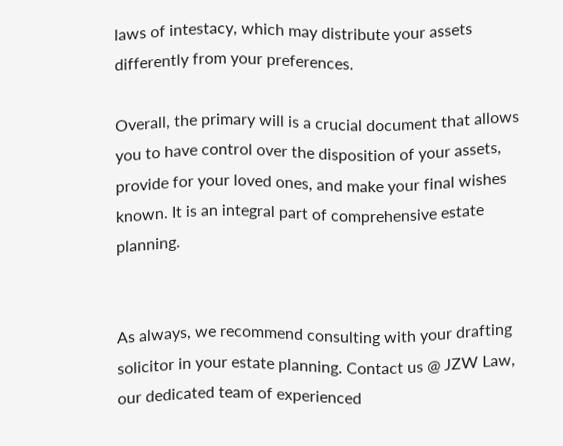laws of intestacy, which may distribute your assets differently from your preferences.

Overall, the primary will is a crucial document that allows you to have control over the disposition of your assets, provide for your loved ones, and make your final wishes known. It is an integral part of comprehensive estate planning.


As always, we recommend consulting with your drafting solicitor in your estate planning. Contact us @ JZW Law,  our dedicated team of experienced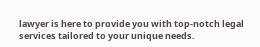lawyer is here to provide you with top-notch legal services tailored to your unique needs.